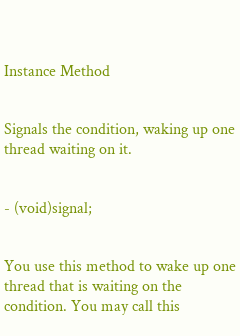Instance Method


Signals the condition, waking up one thread waiting on it.


- (void)signal;


You use this method to wake up one thread that is waiting on the condition. You may call this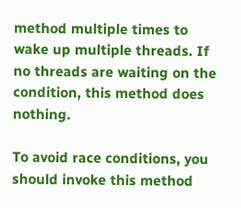method multiple times to wake up multiple threads. If no threads are waiting on the condition, this method does nothing.

To avoid race conditions, you should invoke this method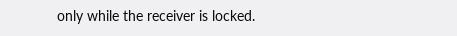only while the receiver is locked.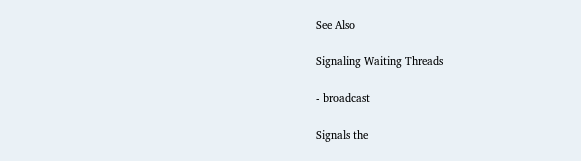See Also

Signaling Waiting Threads

- broadcast

Signals the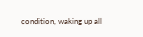condition, waking up all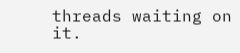threads waiting on it.